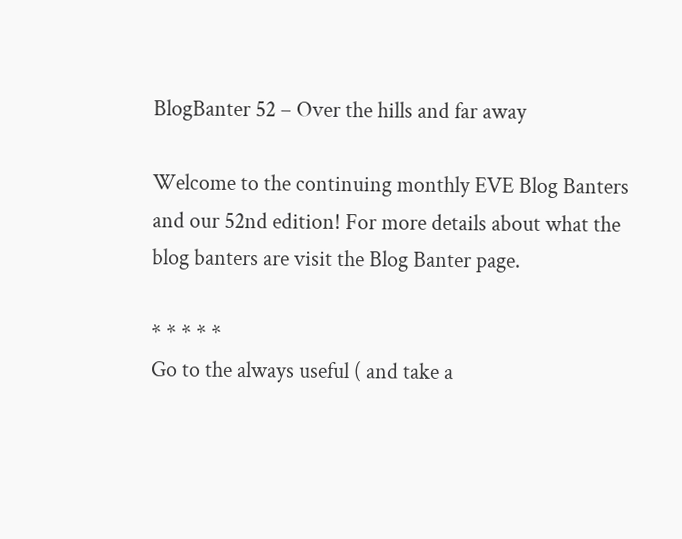BlogBanter 52 – Over the hills and far away

Welcome to the continuing monthly EVE Blog Banters and our 52nd edition! For more details about what the blog banters are visit the Blog Banter page.

* * * * *
Go to the always useful ( and take a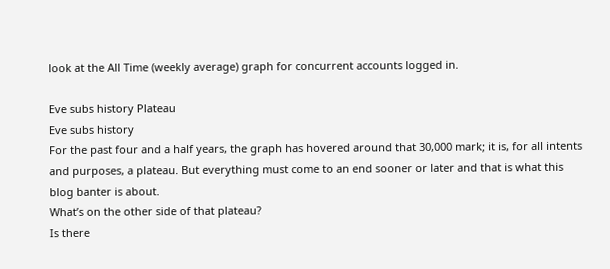look at the All Time (weekly average) graph for concurrent accounts logged in.

Eve subs history Plateau
Eve subs history
For the past four and a half years, the graph has hovered around that 30,000 mark; it is, for all intents and purposes, a plateau. But everything must come to an end sooner or later and that is what this blog banter is about.
What’s on the other side of that plateau?
Is there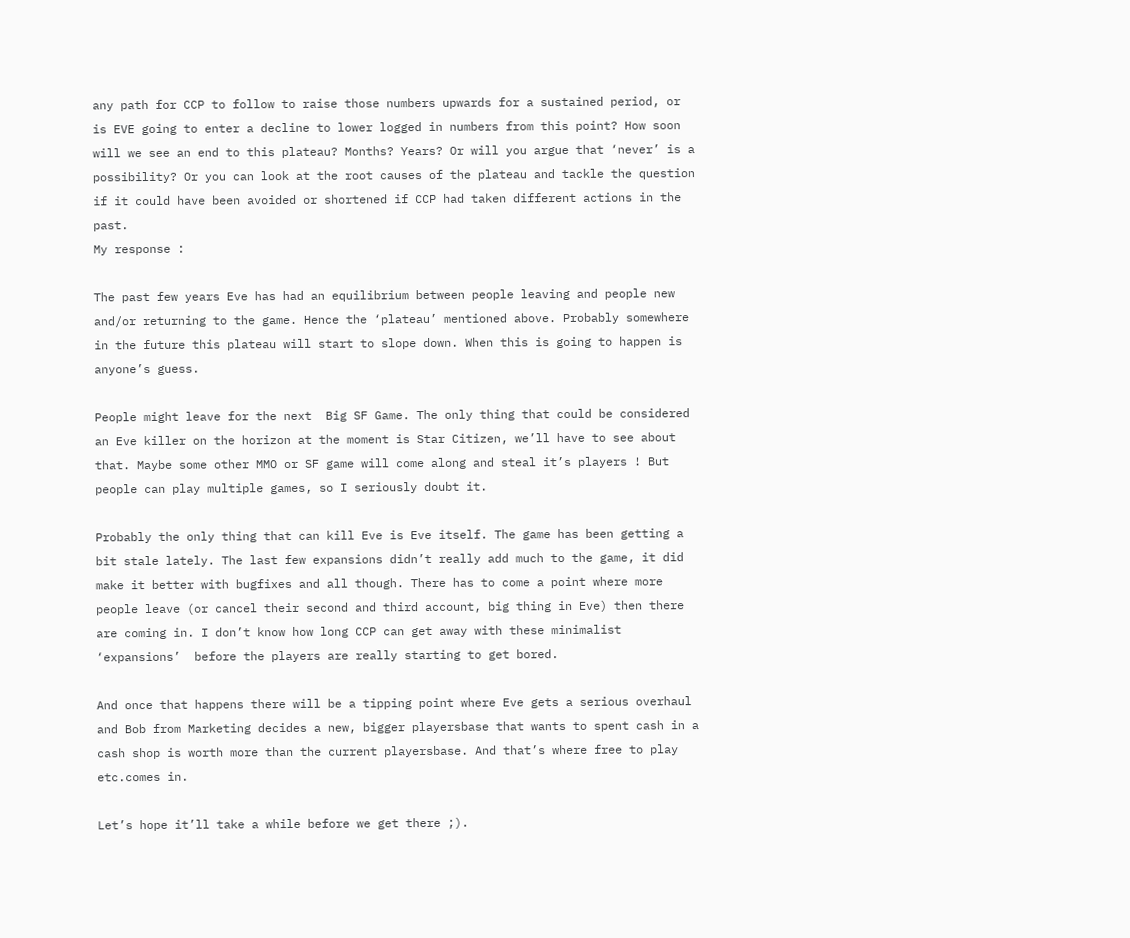any path for CCP to follow to raise those numbers upwards for a sustained period, or is EVE going to enter a decline to lower logged in numbers from this point? How soon will we see an end to this plateau? Months? Years? Or will you argue that ‘never’ is a possibility? Or you can look at the root causes of the plateau and tackle the question if it could have been avoided or shortened if CCP had taken different actions in the past.
My response :

The past few years Eve has had an equilibrium between people leaving and people new and/or returning to the game. Hence the ‘plateau’ mentioned above. Probably somewhere in the future this plateau will start to slope down. When this is going to happen is anyone’s guess.

People might leave for the next  Big SF Game. The only thing that could be considered an Eve killer on the horizon at the moment is Star Citizen, we’ll have to see about that. Maybe some other MMO or SF game will come along and steal it’s players ! But people can play multiple games, so I seriously doubt it.

Probably the only thing that can kill Eve is Eve itself. The game has been getting a bit stale lately. The last few expansions didn’t really add much to the game, it did make it better with bugfixes and all though. There has to come a point where more people leave (or cancel their second and third account, big thing in Eve) then there are coming in. I don’t know how long CCP can get away with these minimalist ‘expansions’  before the players are really starting to get bored.

And once that happens there will be a tipping point where Eve gets a serious overhaul and Bob from Marketing decides a new, bigger playersbase that wants to spent cash in a cash shop is worth more than the current playersbase. And that’s where free to play etc.comes in.

Let’s hope it’ll take a while before we get there ;).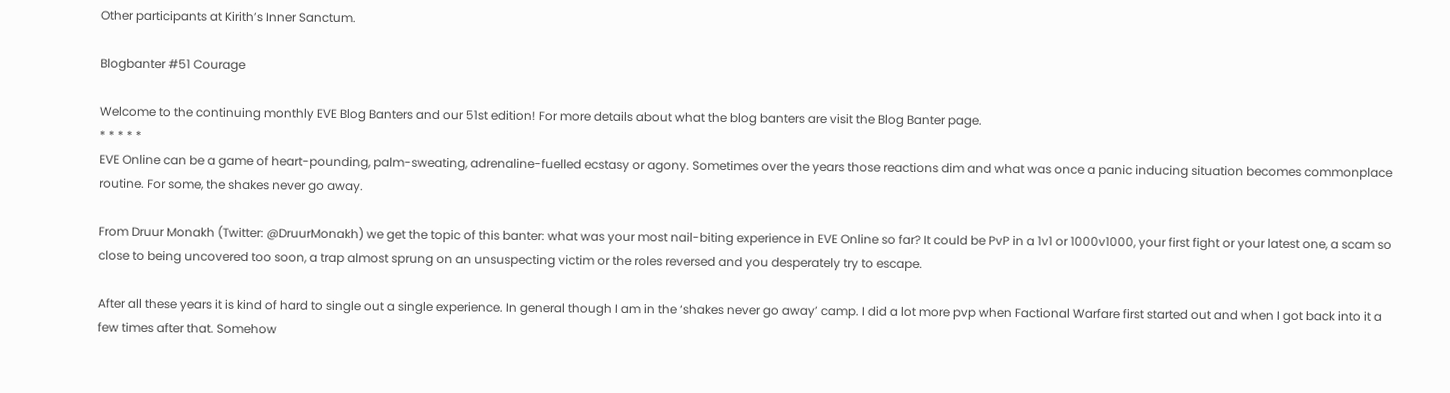Other participants at Kirith’s Inner Sanctum.

Blogbanter #51 Courage

Welcome to the continuing monthly EVE Blog Banters and our 51st edition! For more details about what the blog banters are visit the Blog Banter page.
* * * * *
EVE Online can be a game of heart-pounding, palm-sweating, adrenaline-fuelled ecstasy or agony. Sometimes over the years those reactions dim and what was once a panic inducing situation becomes commonplace routine. For some, the shakes never go away.

From Druur Monakh (Twitter: @DruurMonakh) we get the topic of this banter: what was your most nail-biting experience in EVE Online so far? It could be PvP in a 1v1 or 1000v1000, your first fight or your latest one, a scam so close to being uncovered too soon, a trap almost sprung on an unsuspecting victim or the roles reversed and you desperately try to escape.

After all these years it is kind of hard to single out a single experience. In general though I am in the ‘shakes never go away’ camp. I did a lot more pvp when Factional Warfare first started out and when I got back into it a few times after that. Somehow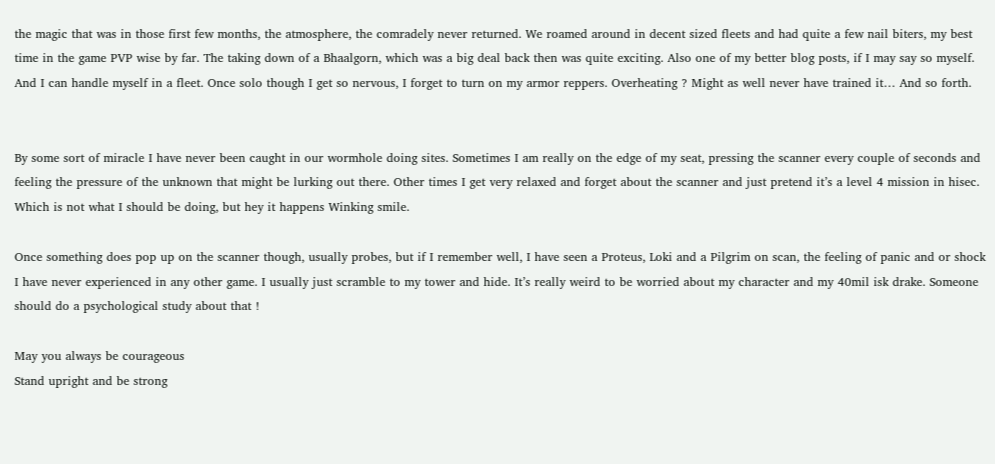the magic that was in those first few months, the atmosphere, the comradely never returned. We roamed around in decent sized fleets and had quite a few nail biters, my best time in the game PVP wise by far. The taking down of a Bhaalgorn, which was a big deal back then was quite exciting. Also one of my better blog posts, if I may say so myself. And I can handle myself in a fleet. Once solo though I get so nervous, I forget to turn on my armor reppers. Overheating ? Might as well never have trained it… And so forth.


By some sort of miracle I have never been caught in our wormhole doing sites. Sometimes I am really on the edge of my seat, pressing the scanner every couple of seconds and feeling the pressure of the unknown that might be lurking out there. Other times I get very relaxed and forget about the scanner and just pretend it’s a level 4 mission in hisec. Which is not what I should be doing, but hey it happens Winking smile.

Once something does pop up on the scanner though, usually probes, but if I remember well, I have seen a Proteus, Loki and a Pilgrim on scan, the feeling of panic and or shock I have never experienced in any other game. I usually just scramble to my tower and hide. It’s really weird to be worried about my character and my 40mil isk drake. Someone should do a psychological study about that !

May you always be courageous
Stand upright and be strong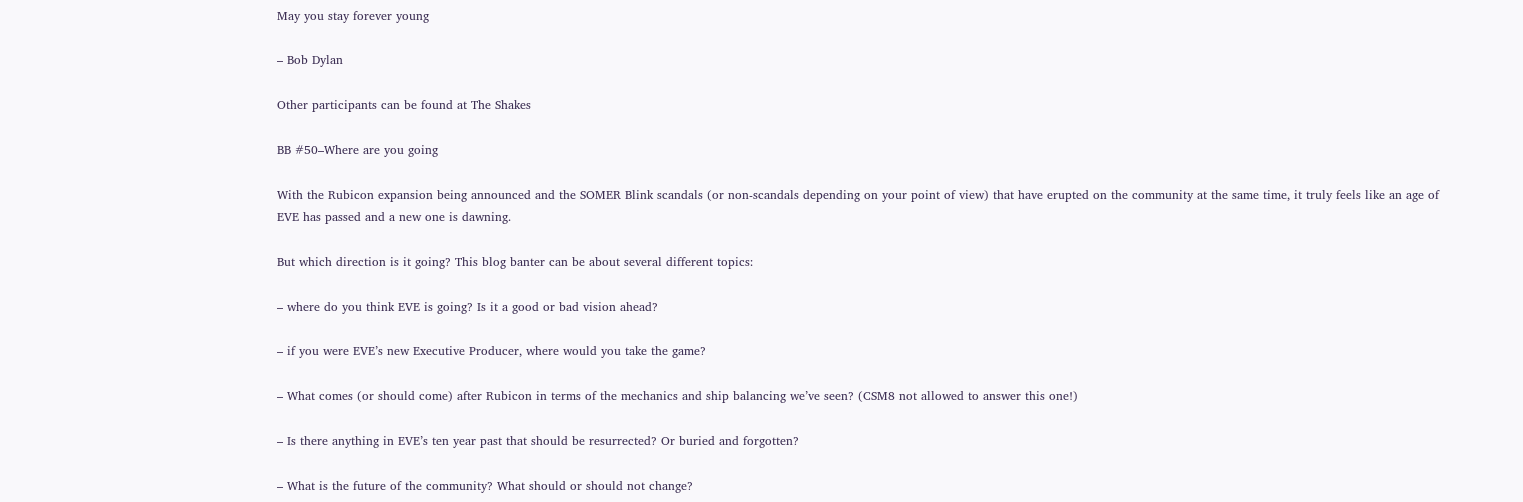May you stay forever young

– Bob Dylan

Other participants can be found at The Shakes

BB #50–Where are you going

With the Rubicon expansion being announced and the SOMER Blink scandals (or non-scandals depending on your point of view) that have erupted on the community at the same time, it truly feels like an age of EVE has passed and a new one is dawning.

But which direction is it going? This blog banter can be about several different topics:

– where do you think EVE is going? Is it a good or bad vision ahead?

– if you were EVE’s new Executive Producer, where would you take the game?

– What comes (or should come) after Rubicon in terms of the mechanics and ship balancing we’ve seen? (CSM8 not allowed to answer this one!)

– Is there anything in EVE’s ten year past that should be resurrected? Or buried and forgotten?

– What is the future of the community? What should or should not change?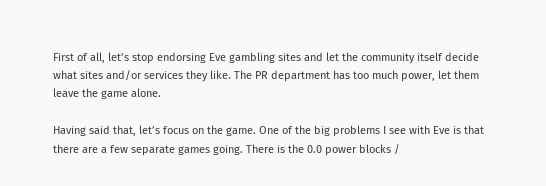First of all, let’s stop endorsing Eve gambling sites and let the community itself decide what sites and/or services they like. The PR department has too much power, let them leave the game alone.

Having said that, let’s focus on the game. One of the big problems I see with Eve is that there are a few separate games going. There is the 0.0 power blocks /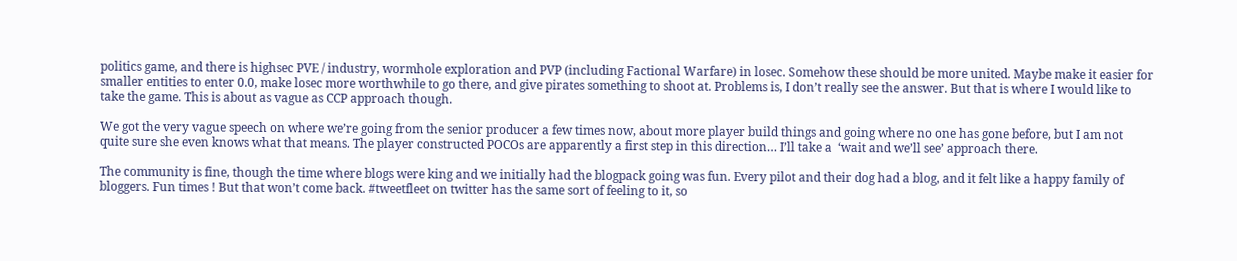politics game, and there is highsec PVE / industry, wormhole exploration and PVP (including Factional Warfare) in losec. Somehow these should be more united. Maybe make it easier for smaller entities to enter 0.0, make losec more worthwhile to go there, and give pirates something to shoot at. Problems is, I don’t really see the answer. But that is where I would like to take the game. This is about as vague as CCP approach though.

We got the very vague speech on where we’re going from the senior producer a few times now, about more player build things and going where no one has gone before, but I am not quite sure she even knows what that means. The player constructed POCOs are apparently a first step in this direction… I’ll take a  ‘wait and we’ll see’ approach there.

The community is fine, though the time where blogs were king and we initially had the blogpack going was fun. Every pilot and their dog had a blog, and it felt like a happy family of bloggers. Fun times ! But that won’t come back. #tweetfleet on twitter has the same sort of feeling to it, so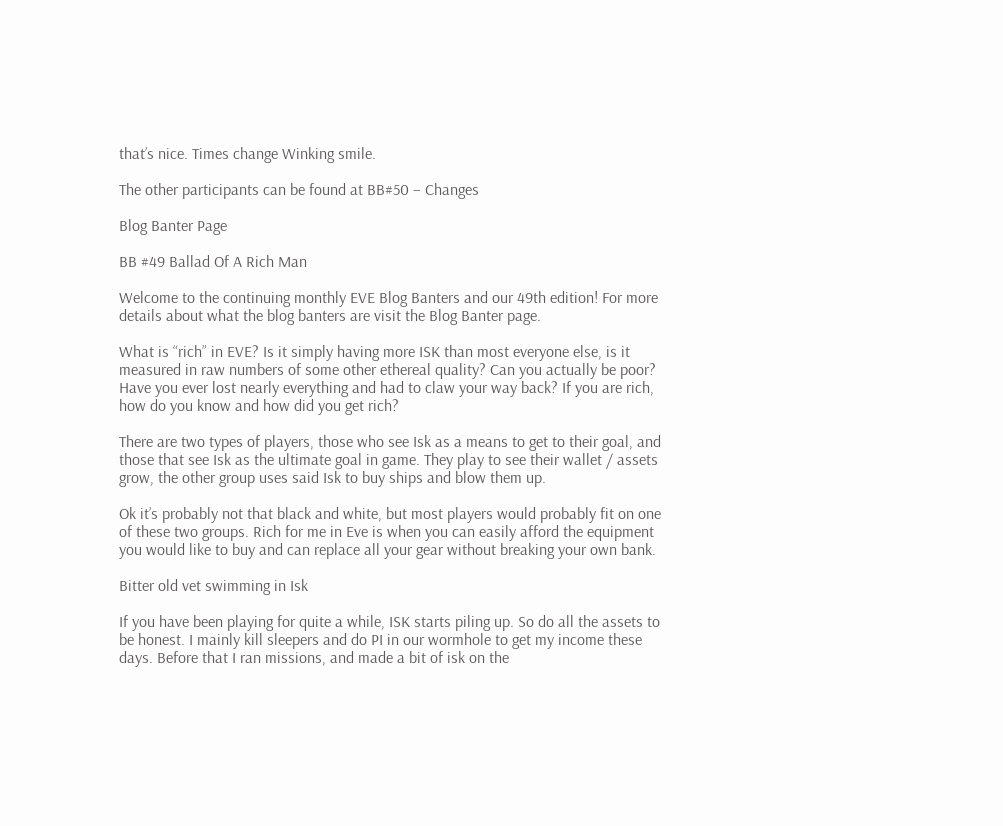that’s nice. Times change Winking smile.

The other participants can be found at BB#50 – Changes

Blog Banter Page

BB #49 Ballad Of A Rich Man

Welcome to the continuing monthly EVE Blog Banters and our 49th edition! For more details about what the blog banters are visit the Blog Banter page.

What is “rich” in EVE? Is it simply having more ISK than most everyone else, is it measured in raw numbers of some other ethereal quality? Can you actually be poor? Have you ever lost nearly everything and had to claw your way back? If you are rich, how do you know and how did you get rich?

There are two types of players, those who see Isk as a means to get to their goal, and those that see Isk as the ultimate goal in game. They play to see their wallet / assets grow, the other group uses said Isk to buy ships and blow them up.

Ok it’s probably not that black and white, but most players would probably fit on one of these two groups. Rich for me in Eve is when you can easily afford the equipment you would like to buy and can replace all your gear without breaking your own bank.

Bitter old vet swimming in Isk

If you have been playing for quite a while, ISK starts piling up. So do all the assets to be honest. I mainly kill sleepers and do PI in our wormhole to get my income these days. Before that I ran missions, and made a bit of isk on the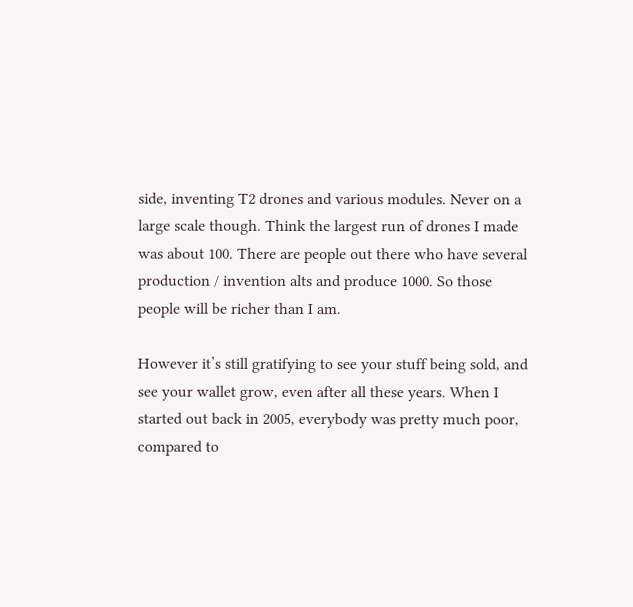side, inventing T2 drones and various modules. Never on a large scale though. Think the largest run of drones I made was about 100. There are people out there who have several production / invention alts and produce 1000. So those people will be richer than I am.

However it’s still gratifying to see your stuff being sold, and see your wallet grow, even after all these years. When I started out back in 2005, everybody was pretty much poor, compared to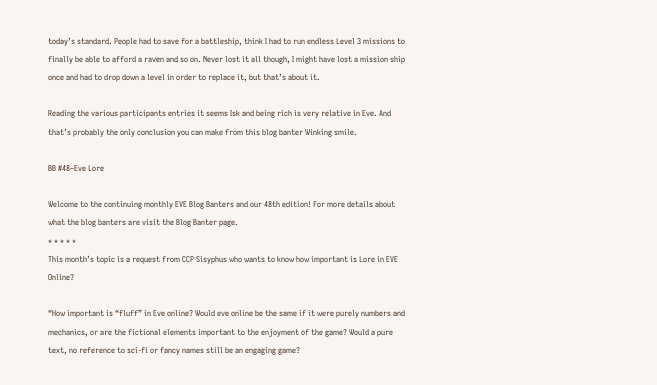today’s standard. People had to save for a battleship, think I had to run endless Level 3 missions to finally be able to afford a raven and so on. Never lost it all though, I might have lost a mission ship once and had to drop down a level in order to replace it, but that’s about it.

Reading the various participants entries it seems Isk and being rich is very relative in Eve. And that’s probably the only conclusion you can make from this blog banter Winking smile.

BB #48–Eve Lore

Welcome to the continuing monthly EVE Blog Banters and our 48th edition! For more details about what the blog banters are visit the Blog Banter page.
* * * * *
This month’s topic is a request from CCP Sisyphus who wants to know how important is Lore in EVE Online?

“How important is “fluff” in Eve online? Would eve online be the same if it were purely numbers and mechanics, or are the fictional elements important to the enjoyment of the game? Would a pure text, no reference to sci-fi or fancy names still be an engaging game?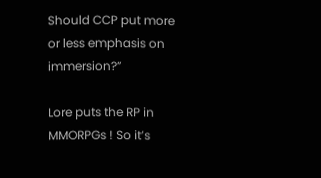Should CCP put more or less emphasis on immersion?”

Lore puts the RP in MMORPGs ! So it’s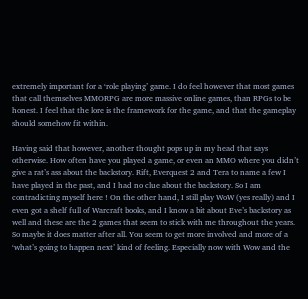extremely important for a ‘role playing’ game. I do feel however that most games that call themselves MMORPG are more massive online games, than RPGs to be honest. I feel that the lore is the framework for the game, and that the gameplay should somehow fit within.

Having said that however, another thought pops up in my head that says otherwise. How often have you played a game, or even an MMO where you didn’t give a rat’s ass about the backstory. Rift, Everquest 2 and Tera to name a few I have played in the past, and I had no clue about the backstory. So I am contradicting myself here ! On the other hand, I still play WoW (yes really) and I even got a shelf full of Warcraft books, and I know a bit about Eve’s backstory as well and these are the 2 games that seem to stick with me throughout the years. So maybe it does matter after all. You seem to get more involved and more of a ‘what’s going to happen next’ kind of feeling. Especially now with Wow and the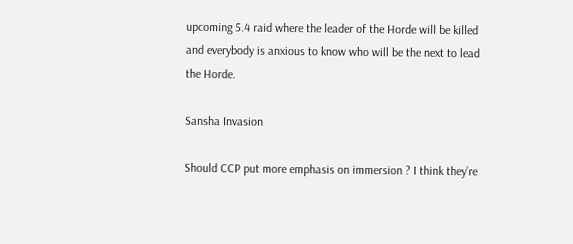upcoming 5.4 raid where the leader of the Horde will be killed and everybody is anxious to know who will be the next to lead the Horde.

Sansha Invasion

Should CCP put more emphasis on immersion ? I think they’re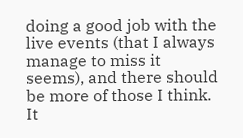doing a good job with the live events (that I always manage to miss it seems), and there should be more of those I think. It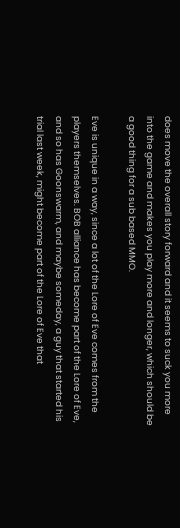does move the overall story forward and it seems to suck you more into the game and makes you play more and longer, which should be a good thing for a sub based MMO.

Eve is unique in a way, since a lot of the Lore of Eve comes from the players themselves. BOB alliance has become part of the Lore of Eve, and so has Goonswarm, and maybe someday, a guy that started his trial last week, might become part of the Lore of Eve that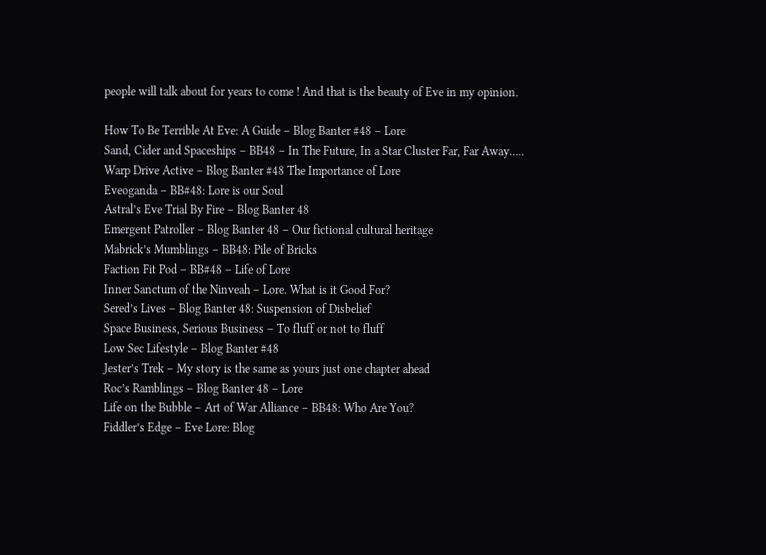people will talk about for years to come ! And that is the beauty of Eve in my opinion.

How To Be Terrible At Eve: A Guide – Blog Banter #48 – Lore
Sand, Cider and Spaceships – BB48 – In The Future, In a Star Cluster Far, Far Away…..
Warp Drive Active – Blog Banter #48 The Importance of Lore
Eveoganda – BB#48: Lore is our Soul
Astral’s Eve Trial By Fire – Blog Banter 48
Emergent Patroller – Blog Banter 48 – Our fictional cultural heritage
Mabrick’s Mumblings – BB48: Pile of Bricks
Faction Fit Pod – BB#48 – Life of Lore
Inner Sanctum of the Ninveah – Lore. What is it Good For?
Sered’s Lives – Blog Banter 48: Suspension of Disbelief
Space Business, Serious Business – To fluff or not to fluff
Low Sec Lifestyle – Blog Banter #48
Jester’s Trek – My story is the same as yours just one chapter ahead
Roc’s Ramblings – Blog Banter 48 – Lore
Life on the Bubble – Art of War Alliance – BB48: Who Are You?
Fiddler’s Edge – Eve Lore: Blog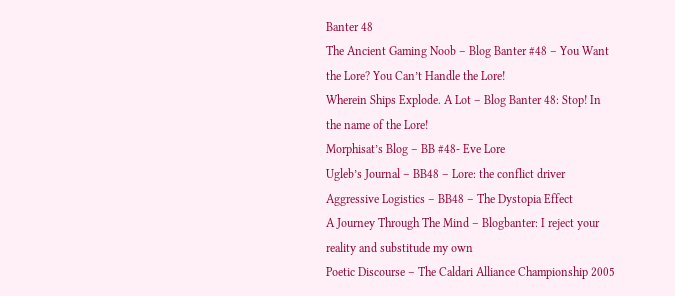Banter 48
The Ancient Gaming Noob – Blog Banter #48 – You Want the Lore? You Can’t Handle the Lore!
Wherein Ships Explode. A Lot – Blog Banter 48: Stop! In the name of the Lore!
Morphisat’s Blog – BB #48- Eve Lore
Ugleb’s Journal – BB48 – Lore: the conflict driver
Aggressive Logistics – BB48 – The Dystopia Effect
A Journey Through The Mind – Blogbanter: I reject your reality and substitude my own
Poetic Discourse – The Caldari Alliance Championship 2005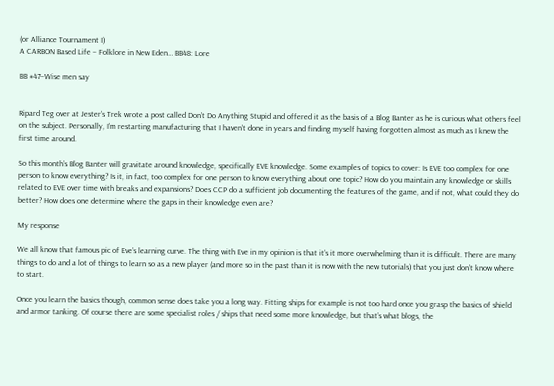(or Alliance Tournament I)
A CARBON Based Life – Folklore in New Eden… BB48: Lore

BB #47–Wise men say


Ripard Teg over at Jester’s Trek wrote a post called Don’t Do Anything Stupid and offered it as the basis of a Blog Banter as he is curious what others feel on the subject. Personally, I’m restarting manufacturing that I haven’t done in years and finding myself having forgotten almost as much as I knew the first time around.

So this month’s Blog Banter will gravitate around knowledge, specifically EVE knowledge. Some examples of topics to cover: Is EVE too complex for one person to know everything? Is it, in fact, too complex for one person to know everything about one topic? How do you maintain any knowledge or skills related to EVE over time with breaks and expansions? Does CCP do a sufficient job documenting the features of the game, and if not, what could they do better? How does one determine where the gaps in their knowledge even are?

My response

We all know that famous pic of Eve’s learning curve. The thing with Eve in my opinion is that it’s it more overwhelming than it is difficult. There are many things to do and a lot of things to learn so as a new player (and more so in the past than it is now with the new tutorials) that you just don’t know where to start.

Once you learn the basics though, common sense does take you a long way. Fitting ships for example is not too hard once you grasp the basics of shield and armor tanking. Of course there are some specialist roles / ships that need some more knowledge, but that’s what blogs, the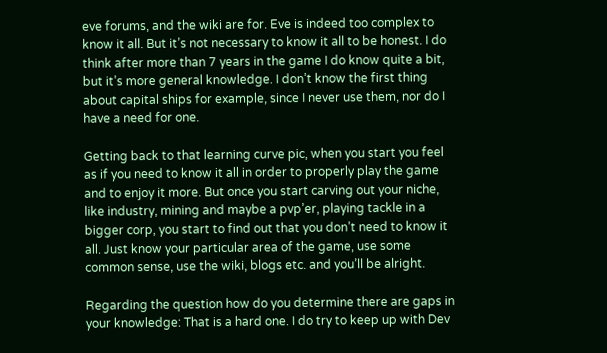eve forums, and the wiki are for. Eve is indeed too complex to know it all. But it’s not necessary to know it all to be honest. I do think after more than 7 years in the game I do know quite a bit, but it’s more general knowledge. I don’t know the first thing about capital ships for example, since I never use them, nor do I have a need for one.

Getting back to that learning curve pic, when you start you feel as if you need to know it all in order to properly play the game and to enjoy it more. But once you start carving out your niche, like industry, mining and maybe a pvp’er, playing tackle in a bigger corp, you start to find out that you don’t need to know it all. Just know your particular area of the game, use some common sense, use the wiki, blogs etc. and you’ll be alright.

Regarding the question how do you determine there are gaps in your knowledge: That is a hard one. I do try to keep up with Dev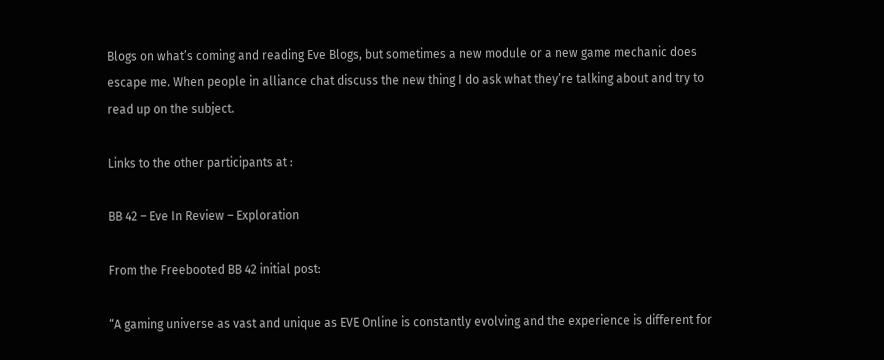Blogs on what’s coming and reading Eve Blogs, but sometimes a new module or a new game mechanic does escape me. When people in alliance chat discuss the new thing I do ask what they’re talking about and try to read up on the subject.

Links to the other participants at :

BB 42 – Eve In Review – Exploration

From the Freebooted BB 42 initial post:

“A gaming universe as vast and unique as EVE Online is constantly evolving and the experience is different for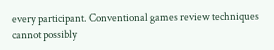every participant. Conventional games review techniques cannot possibly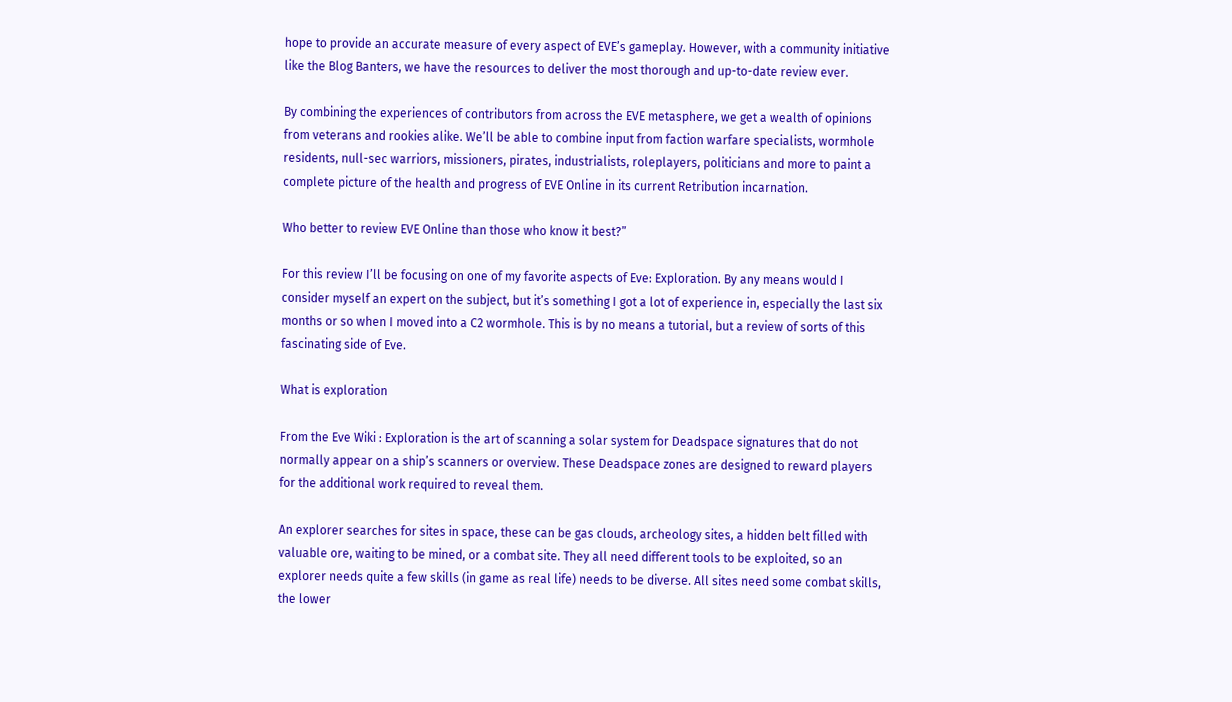hope to provide an accurate measure of every aspect of EVE’s gameplay. However, with a community initiative like the Blog Banters, we have the resources to deliver the most thorough and up-to-date review ever.

By combining the experiences of contributors from across the EVE metasphere, we get a wealth of opinions from veterans and rookies alike. We’ll be able to combine input from faction warfare specialists, wormhole residents, null-sec warriors, missioners, pirates, industrialists, roleplayers, politicians and more to paint a complete picture of the health and progress of EVE Online in its current Retribution incarnation.

Who better to review EVE Online than those who know it best?”

For this review I’ll be focusing on one of my favorite aspects of Eve: Exploration. By any means would I consider myself an expert on the subject, but it’s something I got a lot of experience in, especially the last six months or so when I moved into a C2 wormhole. This is by no means a tutorial, but a review of sorts of this fascinating side of Eve.

What is exploration

From the Eve Wiki : Exploration is the art of scanning a solar system for Deadspace signatures that do not normally appear on a ship’s scanners or overview. These Deadspace zones are designed to reward players for the additional work required to reveal them.

An explorer searches for sites in space, these can be gas clouds, archeology sites, a hidden belt filled with valuable ore, waiting to be mined, or a combat site. They all need different tools to be exploited, so an explorer needs quite a few skills (in game as real life) needs to be diverse. All sites need some combat skills, the lower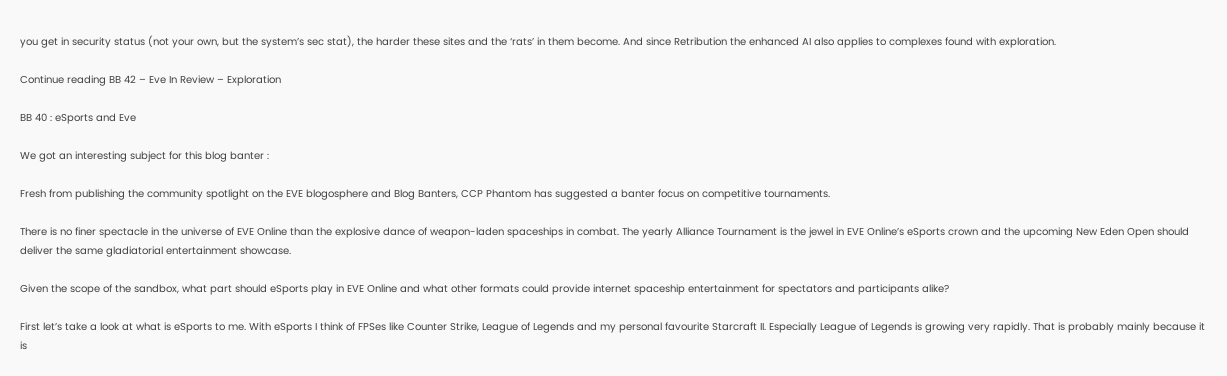you get in security status (not your own, but the system’s sec stat), the harder these sites and the ‘rats’ in them become. And since Retribution the enhanced AI also applies to complexes found with exploration.

Continue reading BB 42 – Eve In Review – Exploration

BB 40 : eSports and Eve

We got an interesting subject for this blog banter :

Fresh from publishing the community spotlight on the EVE blogosphere and Blog Banters, CCP Phantom has suggested a banter focus on competitive tournaments.

There is no finer spectacle in the universe of EVE Online than the explosive dance of weapon-laden spaceships in combat. The yearly Alliance Tournament is the jewel in EVE Online’s eSports crown and the upcoming New Eden Open should deliver the same gladiatorial entertainment showcase.

Given the scope of the sandbox, what part should eSports play in EVE Online and what other formats could provide internet spaceship entertainment for spectators and participants alike?

First let’s take a look at what is eSports to me. With eSports I think of FPSes like Counter Strike, League of Legends and my personal favourite Starcraft II. Especially League of Legends is growing very rapidly. That is probably mainly because it is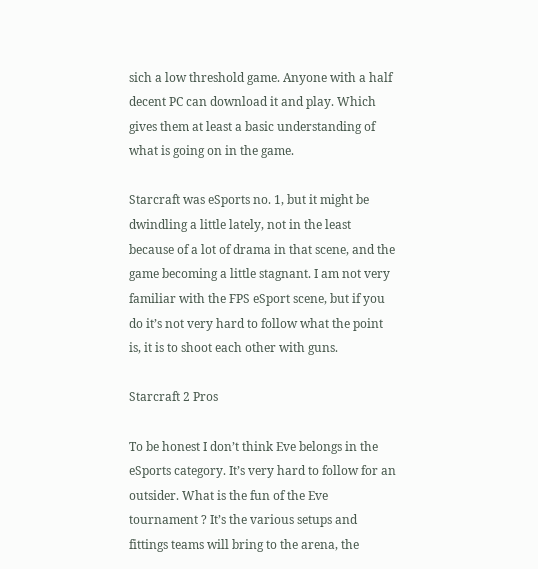sich a low threshold game. Anyone with a half decent PC can download it and play. Which gives them at least a basic understanding of what is going on in the game.

Starcraft was eSports no. 1, but it might be dwindling a little lately, not in the least because of a lot of drama in that scene, and the game becoming a little stagnant. I am not very familiar with the FPS eSport scene, but if you do it’s not very hard to follow what the point is, it is to shoot each other with guns.

Starcraft 2 Pros

To be honest I don’t think Eve belongs in the eSports category. It’s very hard to follow for an outsider. What is the fun of the Eve tournament ? It’s the various setups and fittings teams will bring to the arena, the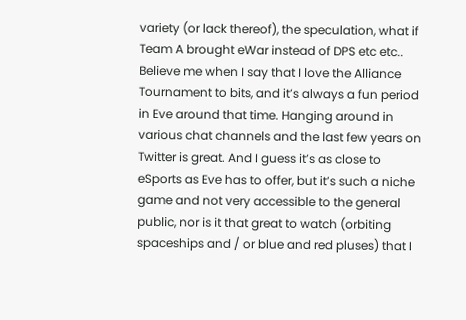variety (or lack thereof), the speculation, what if Team A brought eWar instead of DPS etc etc.. Believe me when I say that I love the Alliance Tournament to bits, and it’s always a fun period in Eve around that time. Hanging around in various chat channels and the last few years on Twitter is great. And I guess it’s as close to eSports as Eve has to offer, but it’s such a niche game and not very accessible to the general public, nor is it that great to watch (orbiting spaceships and / or blue and red pluses) that I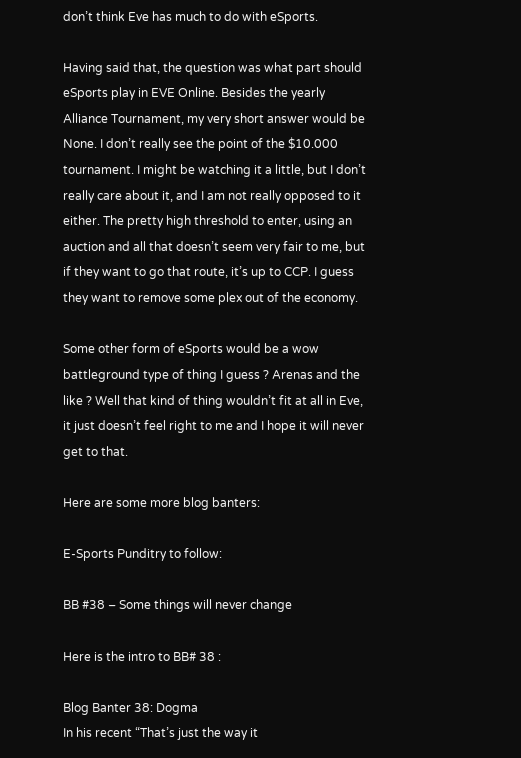don’t think Eve has much to do with eSports.

Having said that, the question was what part should eSports play in EVE Online. Besides the yearly Alliance Tournament, my very short answer would be None. I don’t really see the point of the $10.000 tournament. I might be watching it a little, but I don’t really care about it, and I am not really opposed to it either. The pretty high threshold to enter, using an auction and all that doesn’t seem very fair to me, but if they want to go that route, it’s up to CCP. I guess they want to remove some plex out of the economy.

Some other form of eSports would be a wow battleground type of thing I guess ? Arenas and the like ? Well that kind of thing wouldn’t fit at all in Eve, it just doesn’t feel right to me and I hope it will never get to that.

Here are some more blog banters:

E-Sports Punditry to follow:

BB #38 – Some things will never change

Here is the intro to BB# 38 :

Blog Banter 38: Dogma
In his recent “That’s just the way it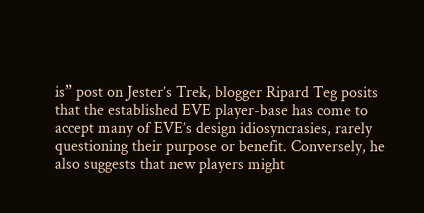is” post on Jester’s Trek, blogger Ripard Teg posits that the established EVE player-base has come to accept many of EVE’s design idiosyncrasies, rarely questioning their purpose or benefit. Conversely, he also suggests that new players might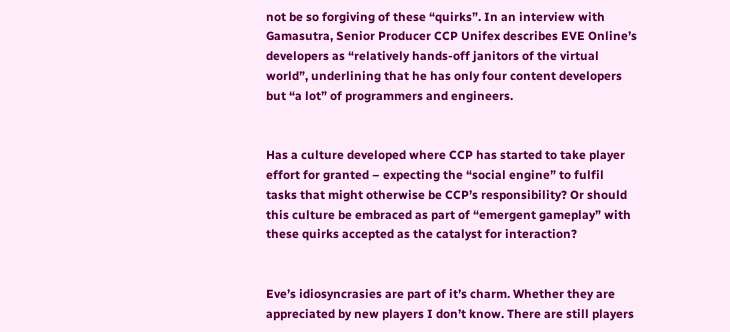not be so forgiving of these “quirks”. In an interview with Gamasutra, Senior Producer CCP Unifex describes EVE Online’s developers as “relatively hands-off janitors of the virtual world”, underlining that he has only four content developers but “a lot” of programmers and engineers.


Has a culture developed where CCP has started to take player effort for granted – expecting the “social engine” to fulfil tasks that might otherwise be CCP’s responsibility? Or should this culture be embraced as part of “emergent gameplay” with these quirks accepted as the catalyst for interaction?


Eve’s idiosyncrasies are part of it’s charm. Whether they are appreciated by new players I don’t know. There are still players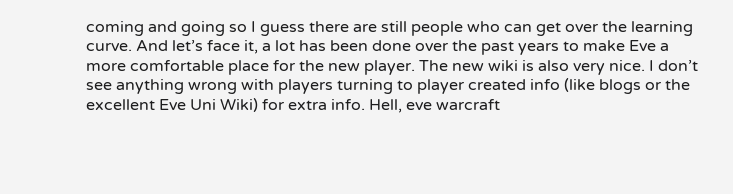coming and going so I guess there are still people who can get over the learning curve. And let’s face it, a lot has been done over the past years to make Eve a more comfortable place for the new player. The new wiki is also very nice. I don’t see anything wrong with players turning to player created info (like blogs or the excellent Eve Uni Wiki) for extra info. Hell, eve warcraft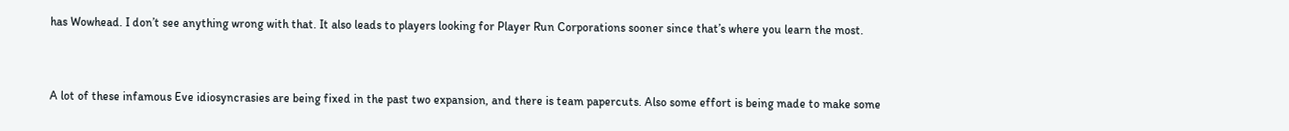has Wowhead. I don’t see anything wrong with that. It also leads to players looking for Player Run Corporations sooner since that’s where you learn the most.


A lot of these infamous Eve idiosyncrasies are being fixed in the past two expansion, and there is team papercuts. Also some effort is being made to make some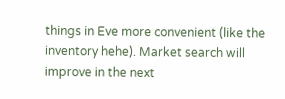things in Eve more convenient (like the inventory hehe). Market search will improve in the next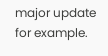major update for example.